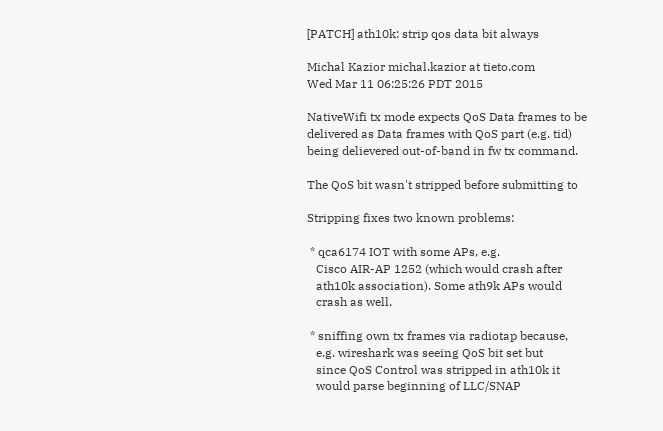[PATCH] ath10k: strip qos data bit always

Michal Kazior michal.kazior at tieto.com
Wed Mar 11 06:25:26 PDT 2015

NativeWifi tx mode expects QoS Data frames to be
delivered as Data frames with QoS part (e.g. tid)
being delievered out-of-band in fw tx command.

The QoS bit wasn't stripped before submitting to

Stripping fixes two known problems:

 * qca6174 IOT with some APs, e.g.
   Cisco AIR-AP 1252 (which would crash after
   ath10k association). Some ath9k APs would
   crash as well.

 * sniffing own tx frames via radiotap because,
   e.g. wireshark was seeing QoS bit set but
   since QoS Control was stripped in ath10k it
   would parse beginning of LLC/SNAP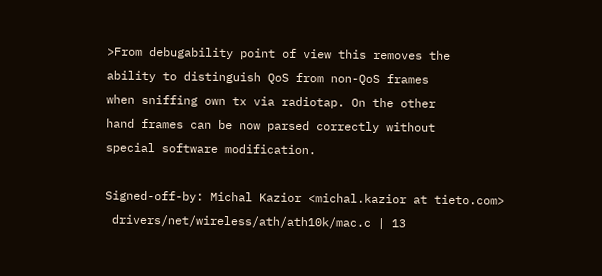>From debugability point of view this removes the
ability to distinguish QoS from non-QoS frames
when sniffing own tx via radiotap. On the other
hand frames can be now parsed correctly without
special software modification.

Signed-off-by: Michal Kazior <michal.kazior at tieto.com>
 drivers/net/wireless/ath/ath10k/mac.c | 13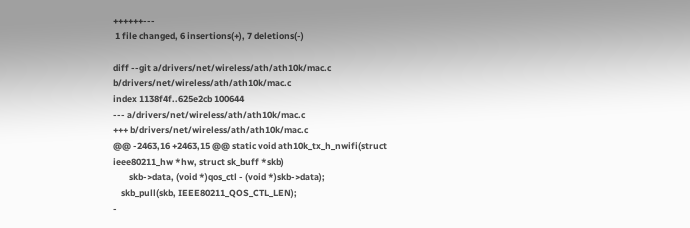++++++---
 1 file changed, 6 insertions(+), 7 deletions(-)

diff --git a/drivers/net/wireless/ath/ath10k/mac.c b/drivers/net/wireless/ath/ath10k/mac.c
index 1138f4f..625e2cb 100644
--- a/drivers/net/wireless/ath/ath10k/mac.c
+++ b/drivers/net/wireless/ath/ath10k/mac.c
@@ -2463,16 +2463,15 @@ static void ath10k_tx_h_nwifi(struct ieee80211_hw *hw, struct sk_buff *skb)
        skb->data, (void *)qos_ctl - (void *)skb->data);
    skb_pull(skb, IEEE80211_QOS_CTL_LEN);
-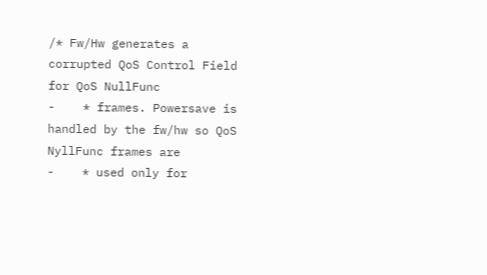/* Fw/Hw generates a corrupted QoS Control Field for QoS NullFunc
-    * frames. Powersave is handled by the fw/hw so QoS NyllFunc frames are
-    * used only for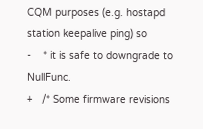CQM purposes (e.g. hostapd station keepalive ping) so
-    * it is safe to downgrade to NullFunc.
+   /* Some firmware revisions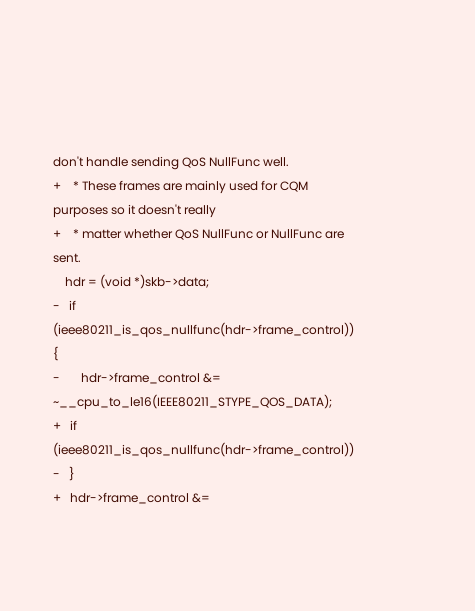don't handle sending QoS NullFunc well.
+    * These frames are mainly used for CQM purposes so it doesn't really
+    * matter whether QoS NullFunc or NullFunc are sent.
    hdr = (void *)skb->data;
-   if (ieee80211_is_qos_nullfunc(hdr->frame_control)) {
-       hdr->frame_control &= ~__cpu_to_le16(IEEE80211_STYPE_QOS_DATA);
+   if (ieee80211_is_qos_nullfunc(hdr->frame_control))
-   }
+   hdr->frame_control &=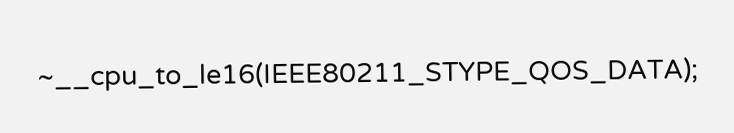~__cpu_to_le16(IEEE80211_STYPE_QOS_DATA);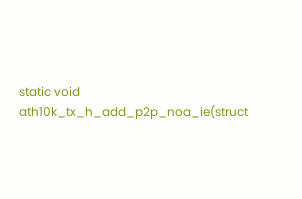static void ath10k_tx_h_add_p2p_noa_ie(struct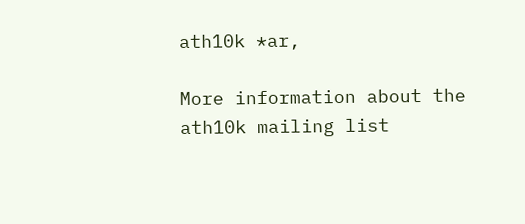ath10k *ar,

More information about the ath10k mailing list